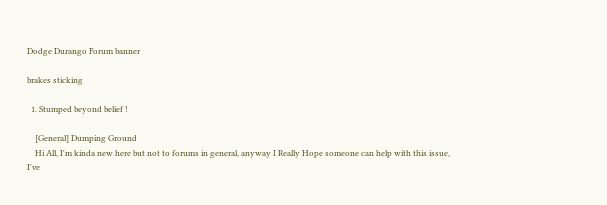Dodge Durango Forum banner

brakes sticking

  1. Stumped beyond belief !

    [General] Dumping Ground
    Hi All, I'm kinda new here but not to forums in general, anyway I Really Hope someone can help with this issue, I've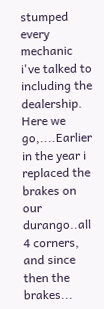stumped every mechanic i've talked to including the dealership. Here we go,....Earlier in the year i replaced the brakes on our durango..all 4 corners, and since then the brakes...